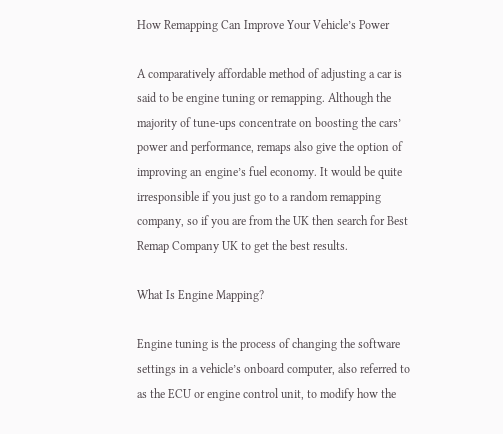How Remapping Can Improve Your Vehicle’s Power

A comparatively affordable method of adjusting a car is said to be engine tuning or remapping. Although the majority of tune-ups concentrate on boosting the cars’ power and performance, remaps also give the option of improving an engine’s fuel economy. It would be quite irresponsible if you just go to a random remapping company, so if you are from the UK then search for Best Remap Company UK to get the best results.

What Is Engine Mapping?

Engine tuning is the process of changing the software settings in a vehicle’s onboard computer, also referred to as the ECU or engine control unit, to modify how the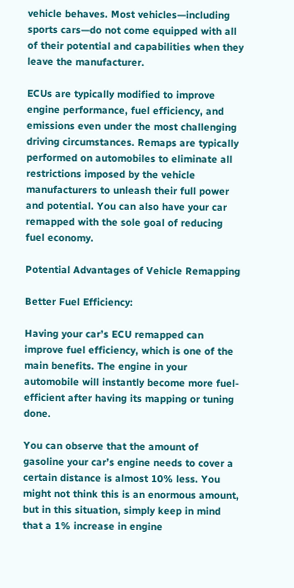vehicle behaves. Most vehicles—including sports cars—do not come equipped with all of their potential and capabilities when they leave the manufacturer.

ECUs are typically modified to improve engine performance, fuel efficiency, and emissions even under the most challenging driving circumstances. Remaps are typically performed on automobiles to eliminate all restrictions imposed by the vehicle manufacturers to unleash their full power and potential. You can also have your car remapped with the sole goal of reducing fuel economy.

Potential Advantages of Vehicle Remapping

Better Fuel Efficiency:

Having your car’s ECU remapped can improve fuel efficiency, which is one of the main benefits. The engine in your automobile will instantly become more fuel-efficient after having its mapping or tuning done.

You can observe that the amount of gasoline your car’s engine needs to cover a certain distance is almost 10% less. You might not think this is an enormous amount, but in this situation, simply keep in mind that a 1% increase in engine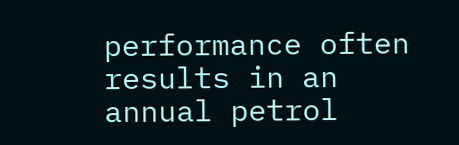performance often results in an annual petrol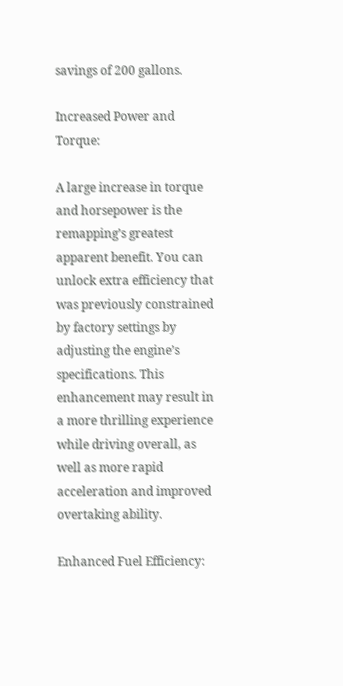savings of 200 gallons.

Increased Power and Torque:

A large increase in torque and horsepower is the remapping’s greatest apparent benefit. You can unlock extra efficiency that was previously constrained by factory settings by adjusting the engine’s specifications. This enhancement may result in a more thrilling experience while driving overall, as well as more rapid acceleration and improved overtaking ability.

Enhanced Fuel Efficiency: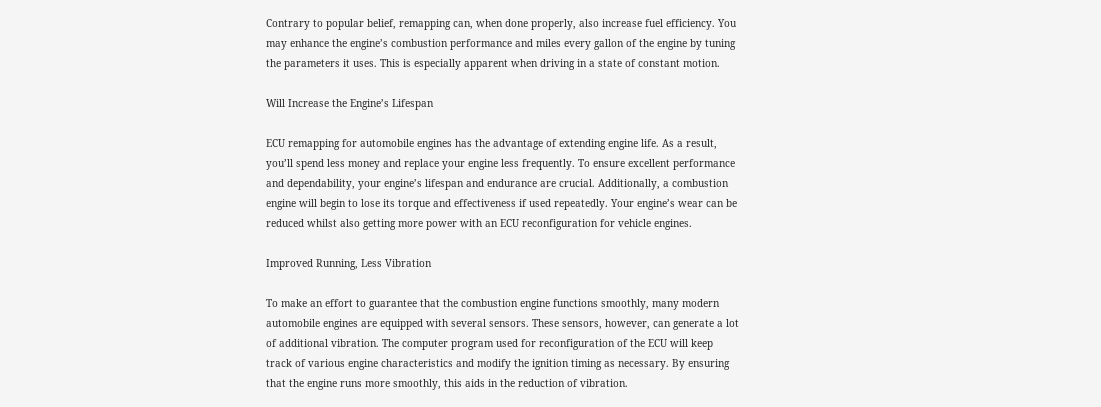Contrary to popular belief, remapping can, when done properly, also increase fuel efficiency. You may enhance the engine’s combustion performance and miles every gallon of the engine by tuning the parameters it uses. This is especially apparent when driving in a state of constant motion.

Will Increase the Engine’s Lifespan

ECU remapping for automobile engines has the advantage of extending engine life. As a result, you’ll spend less money and replace your engine less frequently. To ensure excellent performance and dependability, your engine’s lifespan and endurance are crucial. Additionally, a combustion engine will begin to lose its torque and effectiveness if used repeatedly. Your engine’s wear can be reduced whilst also getting more power with an ECU reconfiguration for vehicle engines.

Improved Running, Less Vibration

To make an effort to guarantee that the combustion engine functions smoothly, many modern automobile engines are equipped with several sensors. These sensors, however, can generate a lot of additional vibration. The computer program used for reconfiguration of the ECU will keep track of various engine characteristics and modify the ignition timing as necessary. By ensuring that the engine runs more smoothly, this aids in the reduction of vibration.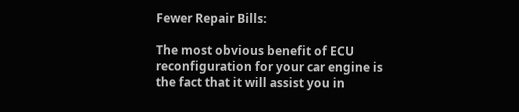Fewer Repair Bills:

The most obvious benefit of ECU reconfiguration for your car engine is the fact that it will assist you in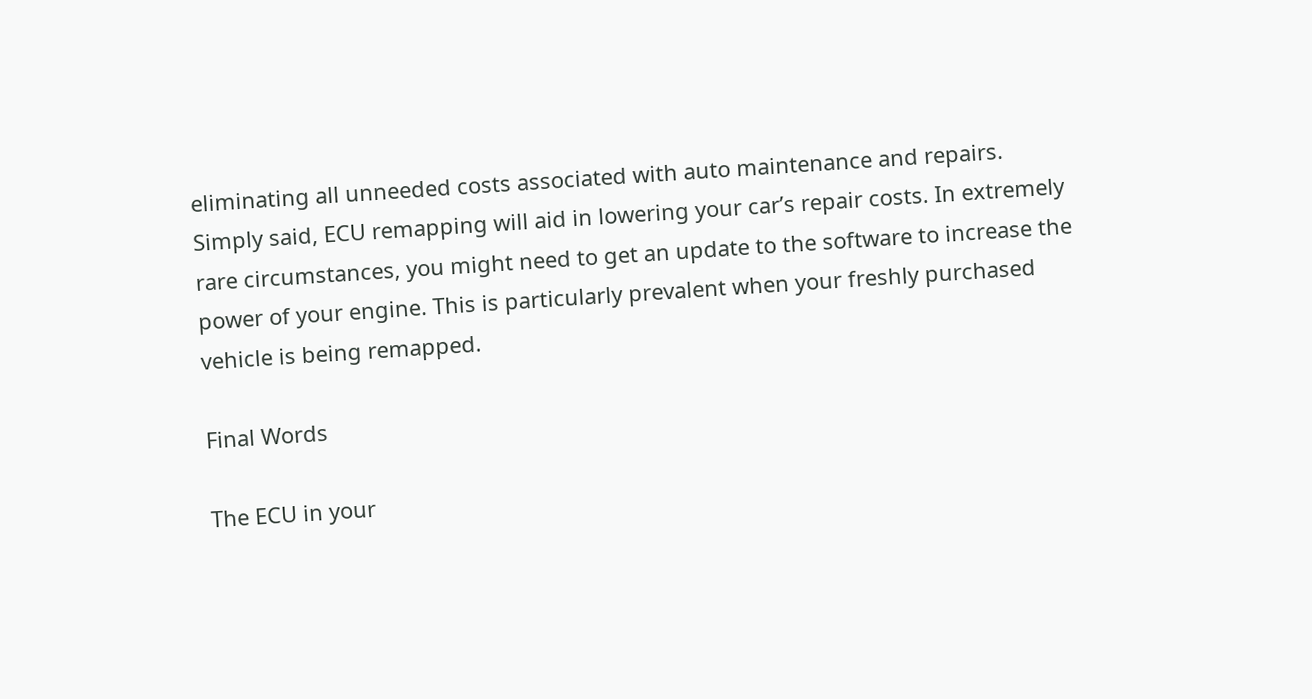eliminating all unneeded costs associated with auto maintenance and repairs. Simply said, ECU remapping will aid in lowering your car’s repair costs. In extremely rare circumstances, you might need to get an update to the software to increase the power of your engine. This is particularly prevalent when your freshly purchased vehicle is being remapped.

Final Words

The ECU in your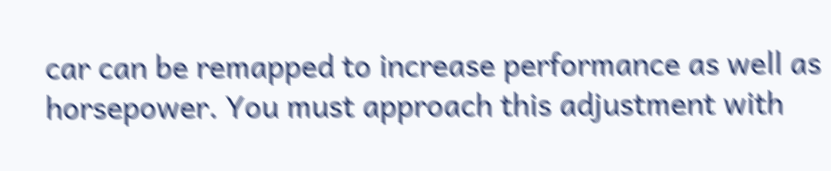car can be remapped to increase performance as well as horsepower. You must approach this adjustment with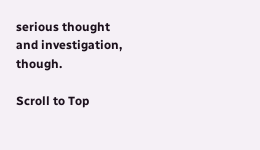serious thought and investigation, though.

Scroll to Top